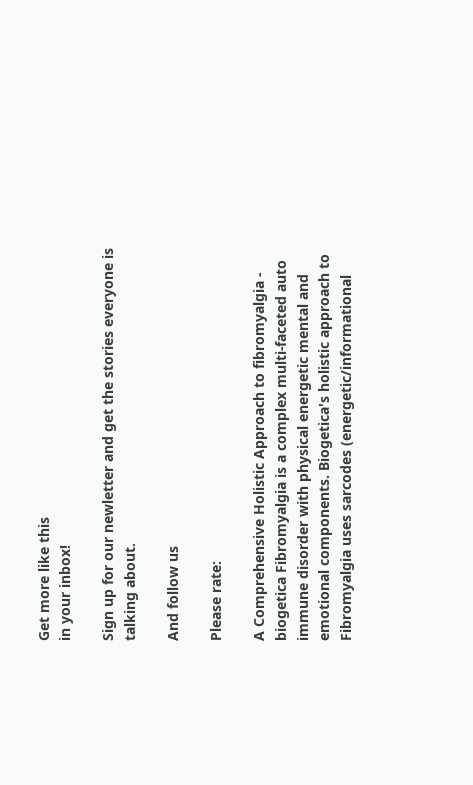Get more like this
in your inbox!

Sign up for our newletter and get the stories everyone is talking about.

And follow us

Please rate:

A Comprehensive Holistic Approach to fibromyalgia - biogetica Fibromyalgia is a complex multi-faceted auto immune disorder with physical energetic mental and emotional components. Biogetica's holistic approach to Fibromyalgia uses sarcodes (energetic/informational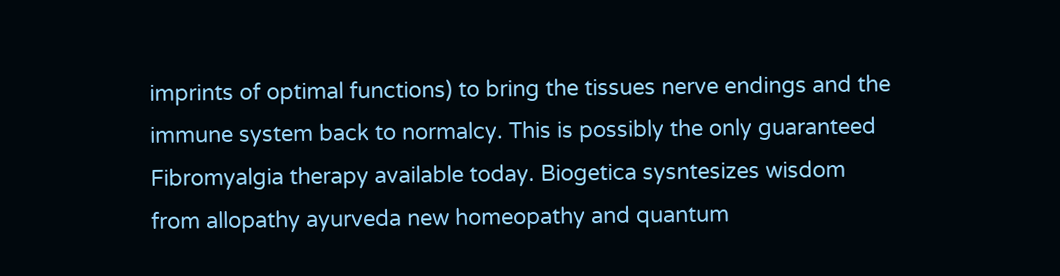imprints of optimal functions) to bring the tissues nerve endings and the immune system back to normalcy. This is possibly the only guaranteed Fibromyalgia therapy available today. Biogetica sysntesizes wisdom from allopathy ayurveda new homeopathy and quantum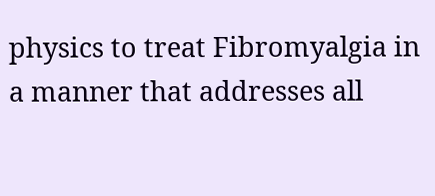physics to treat Fibromyalgia in a manner that addresses all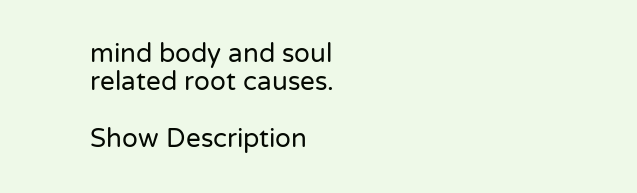mind body and soul related root causes.

Show Description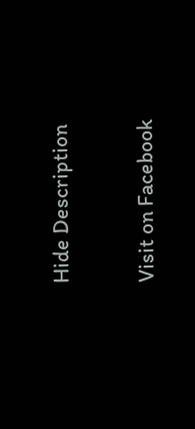Hide Description


Visit on Facebook